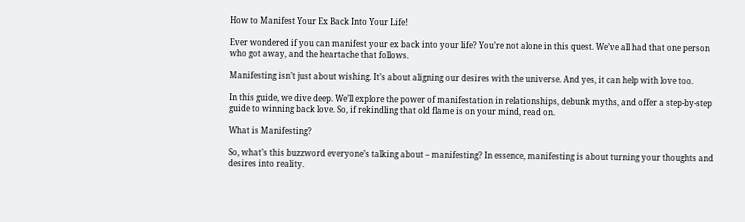How to Manifest Your Ex Back Into Your Life!

Ever wondered if you can manifest your ex back into your life? You’re not alone in this quest. We’ve all had that one person who got away, and the heartache that follows.

Manifesting isn’t just about wishing. It’s about aligning our desires with the universe. And yes, it can help with love too.

In this guide, we dive deep. We’ll explore the power of manifestation in relationships, debunk myths, and offer a step-by-step guide to winning back love. So, if rekindling that old flame is on your mind, read on.

What is Manifesting?

So, what’s this buzzword everyone’s talking about – manifesting? In essence, manifesting is about turning your thoughts and desires into reality.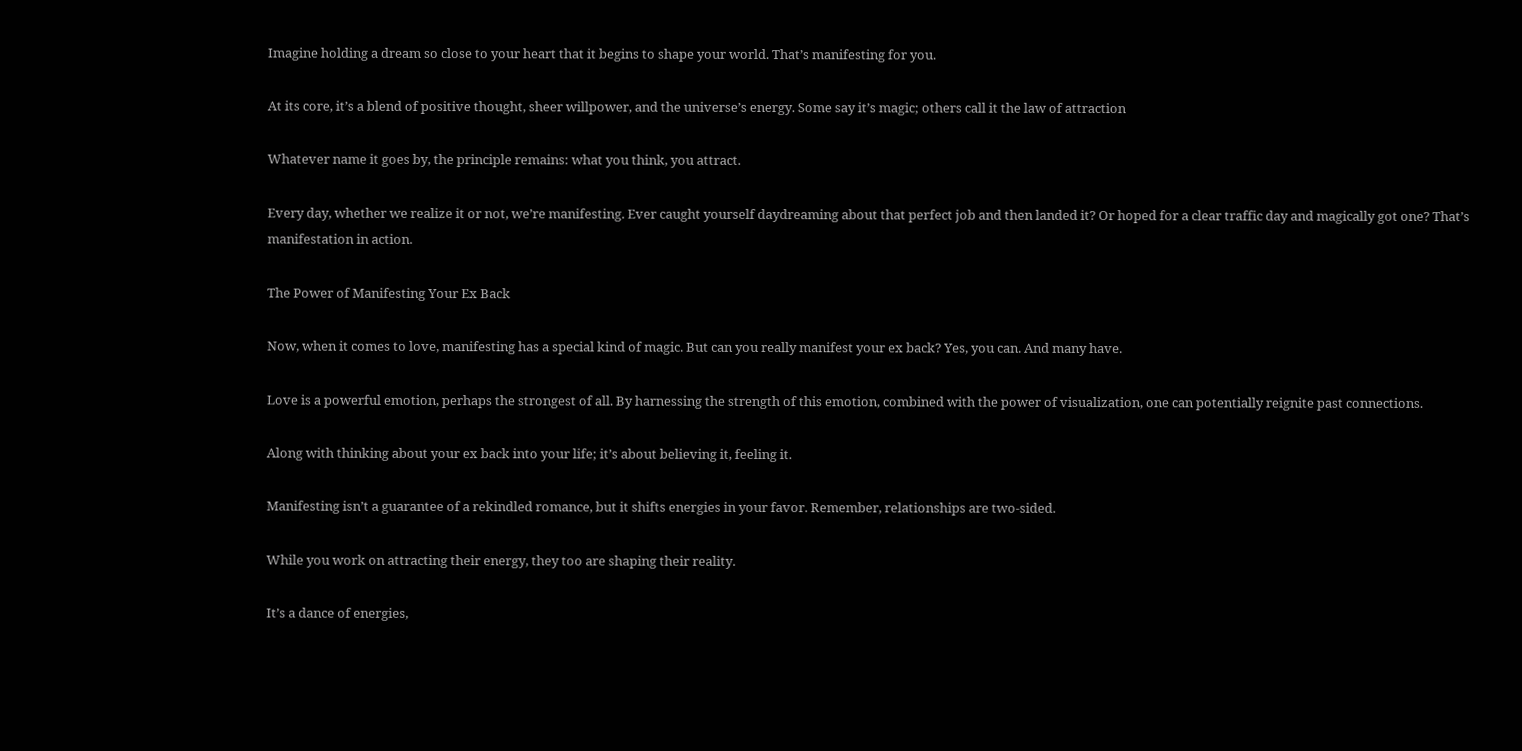Imagine holding a dream so close to your heart that it begins to shape your world. That’s manifesting for you.

At its core, it’s a blend of positive thought, sheer willpower, and the universe’s energy. Some say it’s magic; others call it the law of attraction

Whatever name it goes by, the principle remains: what you think, you attract.

Every day, whether we realize it or not, we’re manifesting. Ever caught yourself daydreaming about that perfect job and then landed it? Or hoped for a clear traffic day and magically got one? That’s manifestation in action.

The Power of Manifesting Your Ex Back

Now, when it comes to love, manifesting has a special kind of magic. But can you really manifest your ex back? Yes, you can. And many have.

Love is a powerful emotion, perhaps the strongest of all. By harnessing the strength of this emotion, combined with the power of visualization, one can potentially reignite past connections.

Along with thinking about your ex back into your life; it’s about believing it, feeling it.

Manifesting isn’t a guarantee of a rekindled romance, but it shifts energies in your favor. Remember, relationships are two-sided.

While you work on attracting their energy, they too are shaping their reality.

It’s a dance of energies,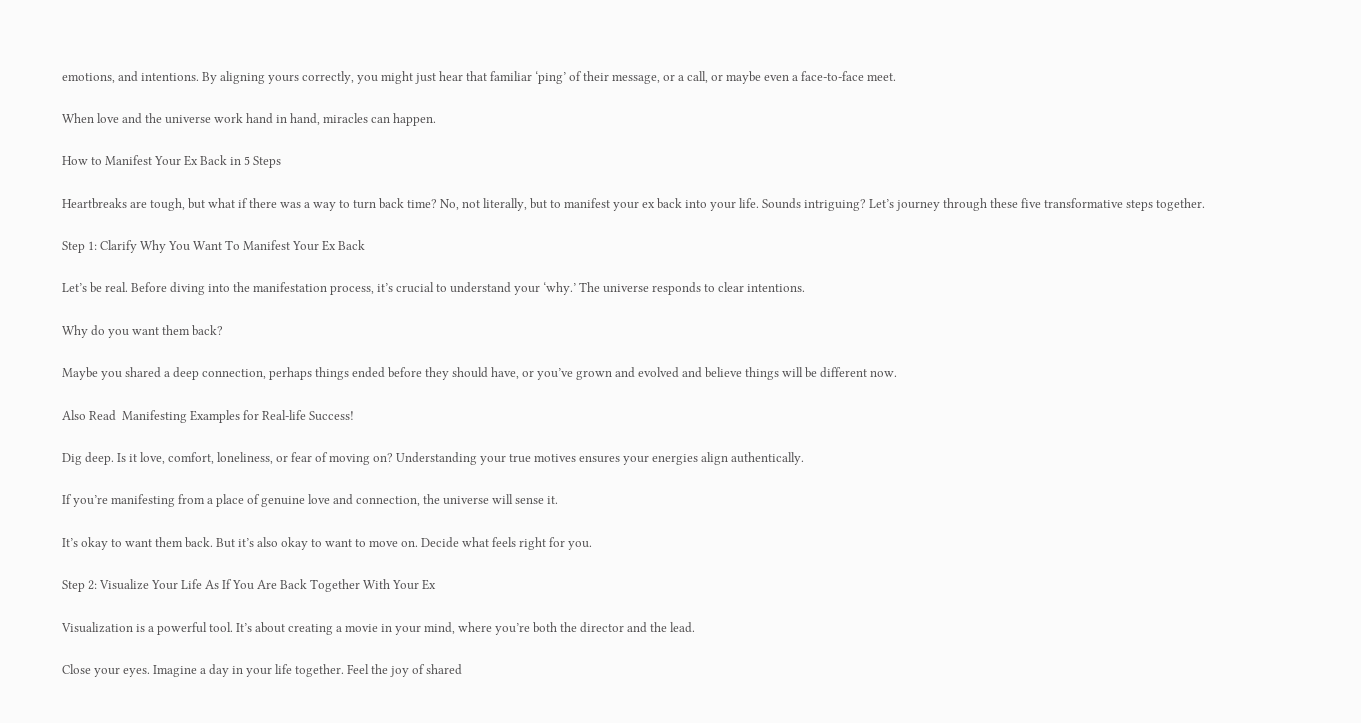emotions, and intentions. By aligning yours correctly, you might just hear that familiar ‘ping’ of their message, or a call, or maybe even a face-to-face meet.

When love and the universe work hand in hand, miracles can happen.

How to Manifest Your Ex Back in 5 Steps

Heartbreaks are tough, but what if there was a way to turn back time? No, not literally, but to manifest your ex back into your life. Sounds intriguing? Let’s journey through these five transformative steps together.

Step 1: Clarify Why You Want To Manifest Your Ex Back

Let’s be real. Before diving into the manifestation process, it’s crucial to understand your ‘why.’ The universe responds to clear intentions.

Why do you want them back?

Maybe you shared a deep connection, perhaps things ended before they should have, or you’ve grown and evolved and believe things will be different now.

Also Read  Manifesting Examples for Real-life Success!

Dig deep. Is it love, comfort, loneliness, or fear of moving on? Understanding your true motives ensures your energies align authentically.

If you’re manifesting from a place of genuine love and connection, the universe will sense it.

It’s okay to want them back. But it’s also okay to want to move on. Decide what feels right for you.

Step 2: Visualize Your Life As If You Are Back Together With Your Ex

Visualization is a powerful tool. It’s about creating a movie in your mind, where you’re both the director and the lead.

Close your eyes. Imagine a day in your life together. Feel the joy of shared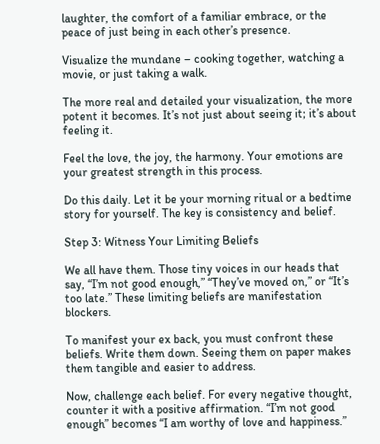laughter, the comfort of a familiar embrace, or the peace of just being in each other’s presence.

Visualize the mundane – cooking together, watching a movie, or just taking a walk.

The more real and detailed your visualization, the more potent it becomes. It’s not just about seeing it; it’s about feeling it.

Feel the love, the joy, the harmony. Your emotions are your greatest strength in this process.

Do this daily. Let it be your morning ritual or a bedtime story for yourself. The key is consistency and belief.

Step 3: Witness Your Limiting Beliefs

We all have them. Those tiny voices in our heads that say, “I’m not good enough,” “They’ve moved on,” or “It’s too late.” These limiting beliefs are manifestation blockers.

To manifest your ex back, you must confront these beliefs. Write them down. Seeing them on paper makes them tangible and easier to address.

Now, challenge each belief. For every negative thought, counter it with a positive affirmation. “I’m not good enough” becomes “I am worthy of love and happiness.”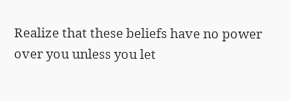Realize that these beliefs have no power over you unless you let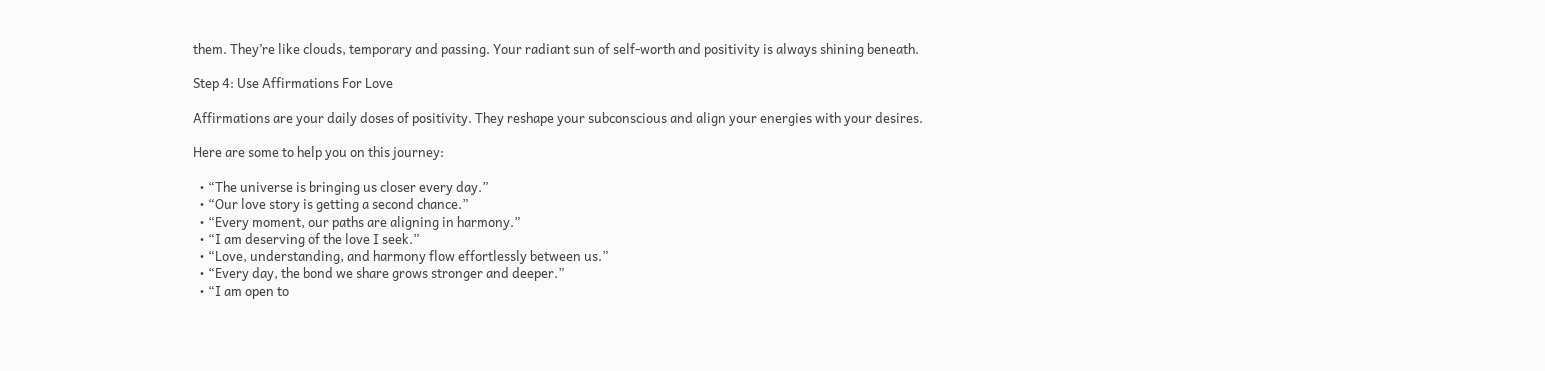them. They’re like clouds, temporary and passing. Your radiant sun of self-worth and positivity is always shining beneath.

Step 4: Use Affirmations For Love

Affirmations are your daily doses of positivity. They reshape your subconscious and align your energies with your desires.

Here are some to help you on this journey:

  • “The universe is bringing us closer every day.”
  • “Our love story is getting a second chance.”
  • “Every moment, our paths are aligning in harmony.”
  • “I am deserving of the love I seek.”
  • “Love, understanding, and harmony flow effortlessly between us.”
  • “Every day, the bond we share grows stronger and deeper.”
  • “I am open to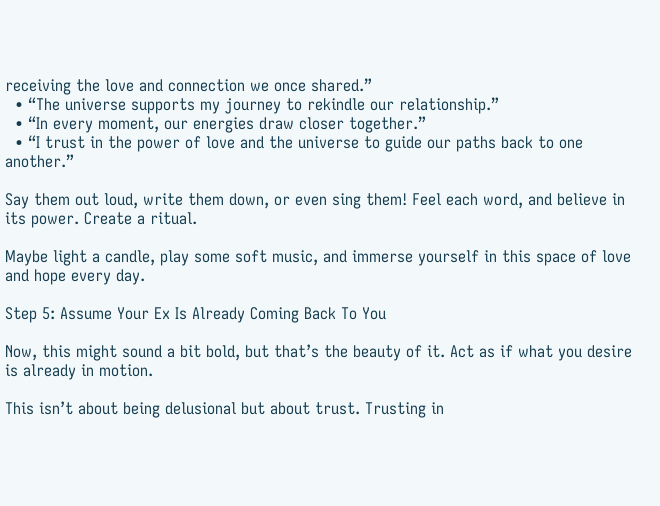receiving the love and connection we once shared.”
  • “The universe supports my journey to rekindle our relationship.”
  • “In every moment, our energies draw closer together.”
  • “I trust in the power of love and the universe to guide our paths back to one another.”

Say them out loud, write them down, or even sing them! Feel each word, and believe in its power. Create a ritual.

Maybe light a candle, play some soft music, and immerse yourself in this space of love and hope every day.

Step 5: Assume Your Ex Is Already Coming Back To You

Now, this might sound a bit bold, but that’s the beauty of it. Act as if what you desire is already in motion.

This isn’t about being delusional but about trust. Trusting in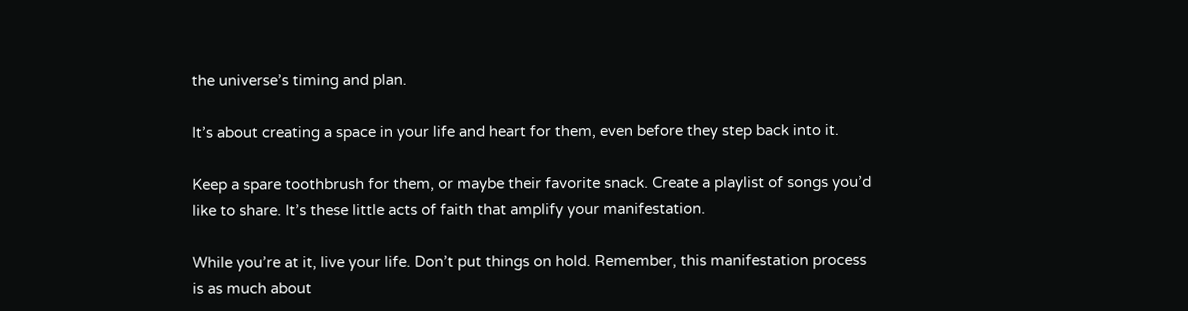the universe’s timing and plan.

It’s about creating a space in your life and heart for them, even before they step back into it.

Keep a spare toothbrush for them, or maybe their favorite snack. Create a playlist of songs you’d like to share. It’s these little acts of faith that amplify your manifestation.

While you’re at it, live your life. Don’t put things on hold. Remember, this manifestation process is as much about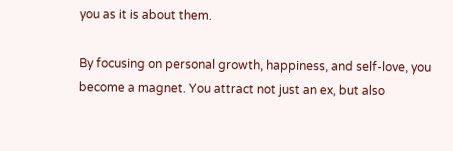you as it is about them.

By focusing on personal growth, happiness, and self-love, you become a magnet. You attract not just an ex, but also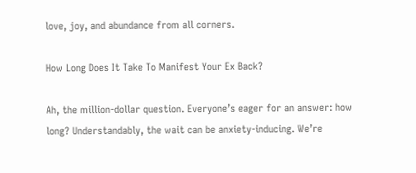love, joy, and abundance from all corners.

How Long Does It Take To Manifest Your Ex Back?

Ah, the million-dollar question. Everyone’s eager for an answer: how long? Understandably, the wait can be anxiety-inducing. We’re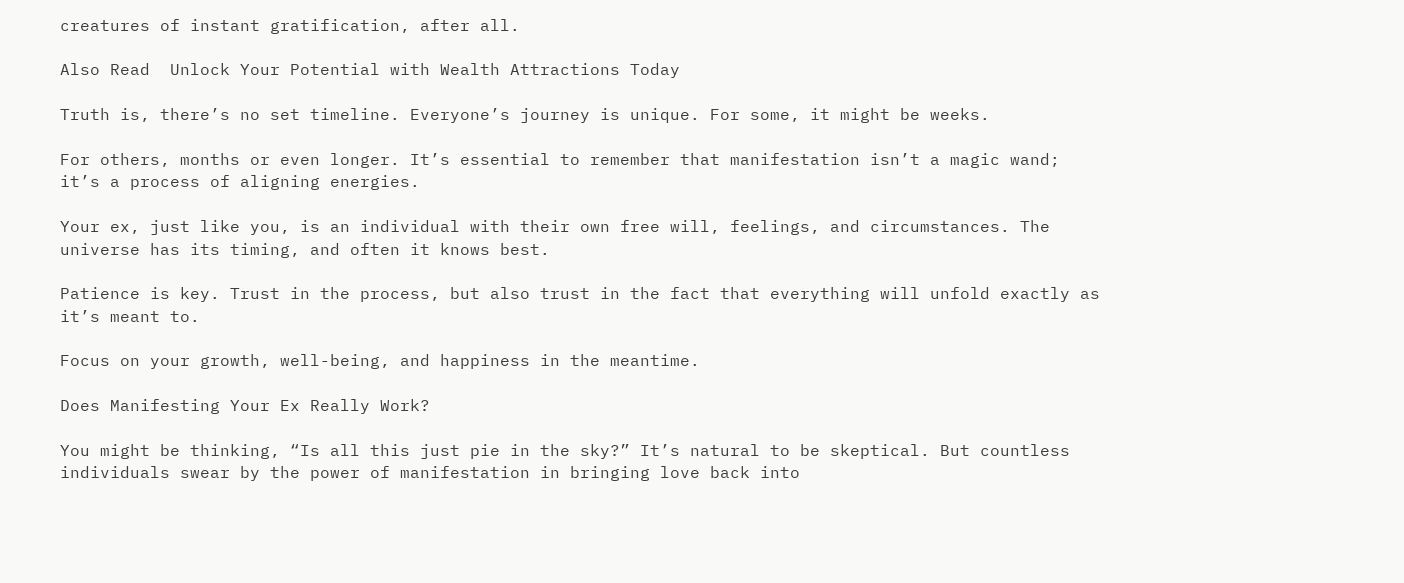creatures of instant gratification, after all.

Also Read  Unlock Your Potential with Wealth Attractions Today

Truth is, there’s no set timeline. Everyone’s journey is unique. For some, it might be weeks.

For others, months or even longer. It’s essential to remember that manifestation isn’t a magic wand; it’s a process of aligning energies.

Your ex, just like you, is an individual with their own free will, feelings, and circumstances. The universe has its timing, and often it knows best.

Patience is key. Trust in the process, but also trust in the fact that everything will unfold exactly as it’s meant to.

Focus on your growth, well-being, and happiness in the meantime.

Does Manifesting Your Ex Really Work?

You might be thinking, “Is all this just pie in the sky?” It’s natural to be skeptical. But countless individuals swear by the power of manifestation in bringing love back into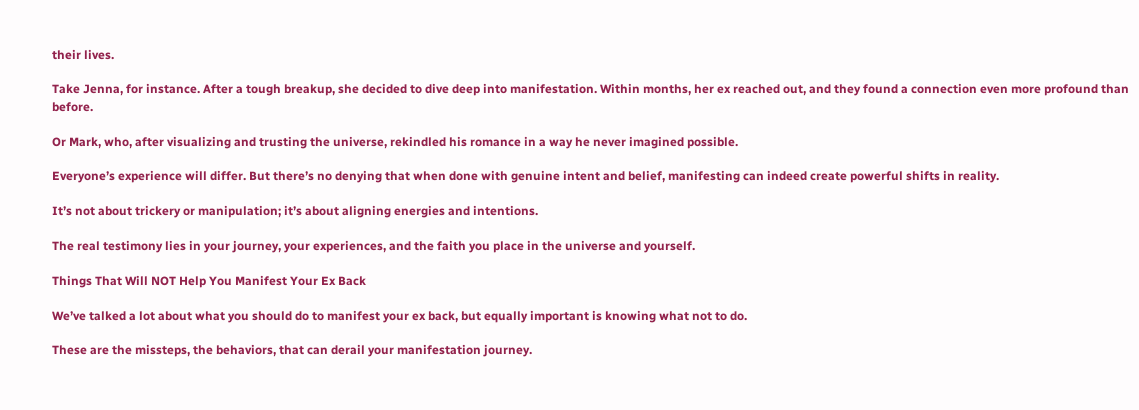their lives.

Take Jenna, for instance. After a tough breakup, she decided to dive deep into manifestation. Within months, her ex reached out, and they found a connection even more profound than before.

Or Mark, who, after visualizing and trusting the universe, rekindled his romance in a way he never imagined possible.

Everyone’s experience will differ. But there’s no denying that when done with genuine intent and belief, manifesting can indeed create powerful shifts in reality.

It’s not about trickery or manipulation; it’s about aligning energies and intentions.

The real testimony lies in your journey, your experiences, and the faith you place in the universe and yourself.

Things That Will NOT Help You Manifest Your Ex Back

We’ve talked a lot about what you should do to manifest your ex back, but equally important is knowing what not to do.

These are the missteps, the behaviors, that can derail your manifestation journey.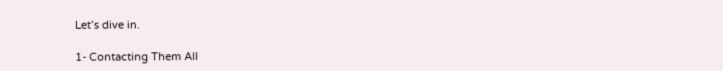Let’s dive in.

1- Contacting Them All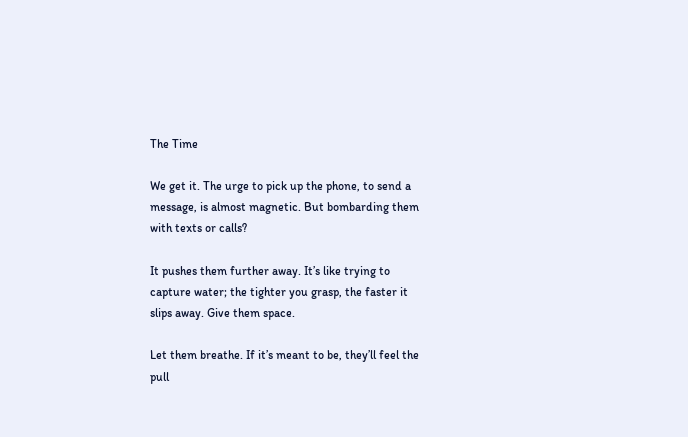The Time

We get it. The urge to pick up the phone, to send a message, is almost magnetic. But bombarding them with texts or calls?

It pushes them further away. It’s like trying to capture water; the tighter you grasp, the faster it slips away. Give them space.

Let them breathe. If it’s meant to be, they’ll feel the pull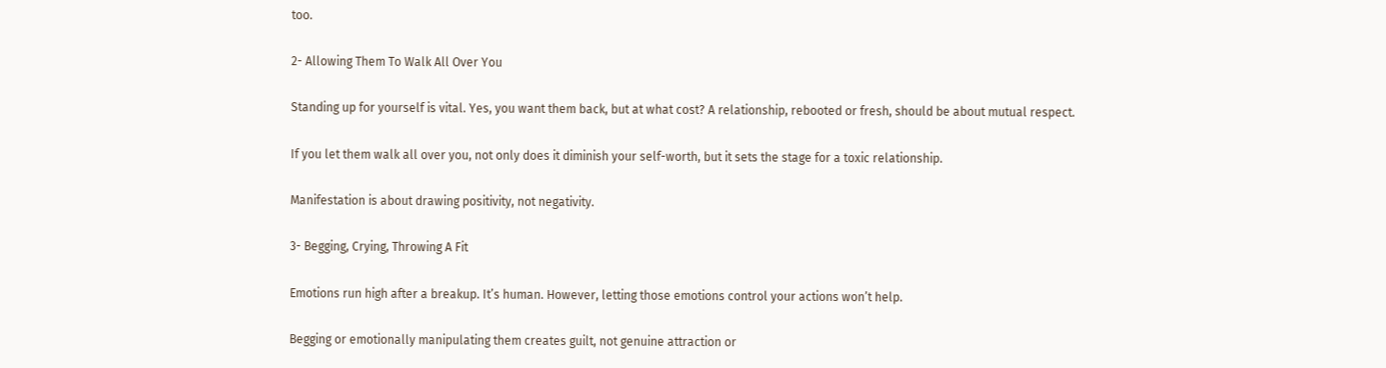too.

2- Allowing Them To Walk All Over You

Standing up for yourself is vital. Yes, you want them back, but at what cost? A relationship, rebooted or fresh, should be about mutual respect.

If you let them walk all over you, not only does it diminish your self-worth, but it sets the stage for a toxic relationship.

Manifestation is about drawing positivity, not negativity.

3- Begging, Crying, Throwing A Fit

Emotions run high after a breakup. It’s human. However, letting those emotions control your actions won’t help.

Begging or emotionally manipulating them creates guilt, not genuine attraction or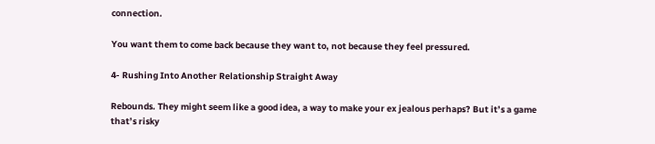connection.

You want them to come back because they want to, not because they feel pressured.

4- Rushing Into Another Relationship Straight Away

Rebounds. They might seem like a good idea, a way to make your ex jealous perhaps? But it’s a game that’s risky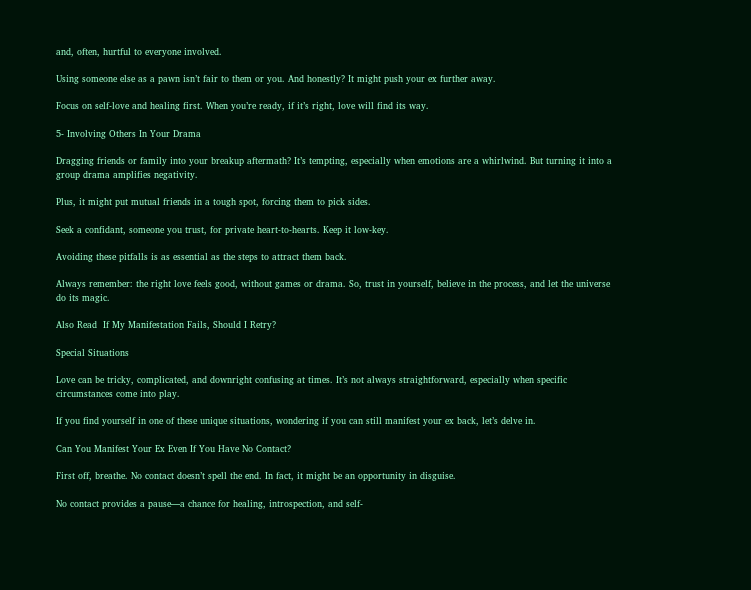and, often, hurtful to everyone involved.

Using someone else as a pawn isn’t fair to them or you. And honestly? It might push your ex further away.

Focus on self-love and healing first. When you’re ready, if it’s right, love will find its way.

5- Involving Others In Your Drama

Dragging friends or family into your breakup aftermath? It’s tempting, especially when emotions are a whirlwind. But turning it into a group drama amplifies negativity.

Plus, it might put mutual friends in a tough spot, forcing them to pick sides.

Seek a confidant, someone you trust, for private heart-to-hearts. Keep it low-key.

Avoiding these pitfalls is as essential as the steps to attract them back.

Always remember: the right love feels good, without games or drama. So, trust in yourself, believe in the process, and let the universe do its magic.

Also Read  If My Manifestation Fails, Should I Retry?

Special Situations

Love can be tricky, complicated, and downright confusing at times. It’s not always straightforward, especially when specific circumstances come into play.

If you find yourself in one of these unique situations, wondering if you can still manifest your ex back, let’s delve in.

Can You Manifest Your Ex Even If You Have No Contact?

First off, breathe. No contact doesn’t spell the end. In fact, it might be an opportunity in disguise.

No contact provides a pause—a chance for healing, introspection, and self-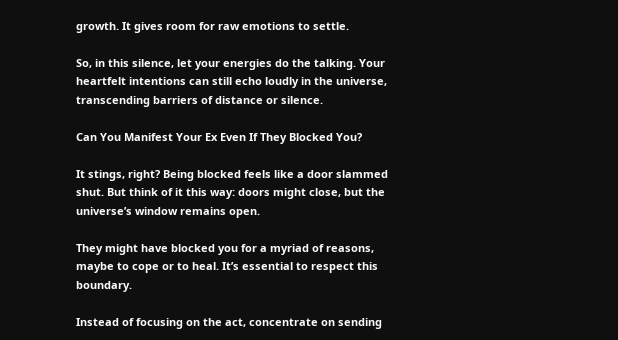growth. It gives room for raw emotions to settle.

So, in this silence, let your energies do the talking. Your heartfelt intentions can still echo loudly in the universe, transcending barriers of distance or silence.

Can You Manifest Your Ex Even If They Blocked You?

It stings, right? Being blocked feels like a door slammed shut. But think of it this way: doors might close, but the universe’s window remains open.

They might have blocked you for a myriad of reasons, maybe to cope or to heal. It’s essential to respect this boundary.

Instead of focusing on the act, concentrate on sending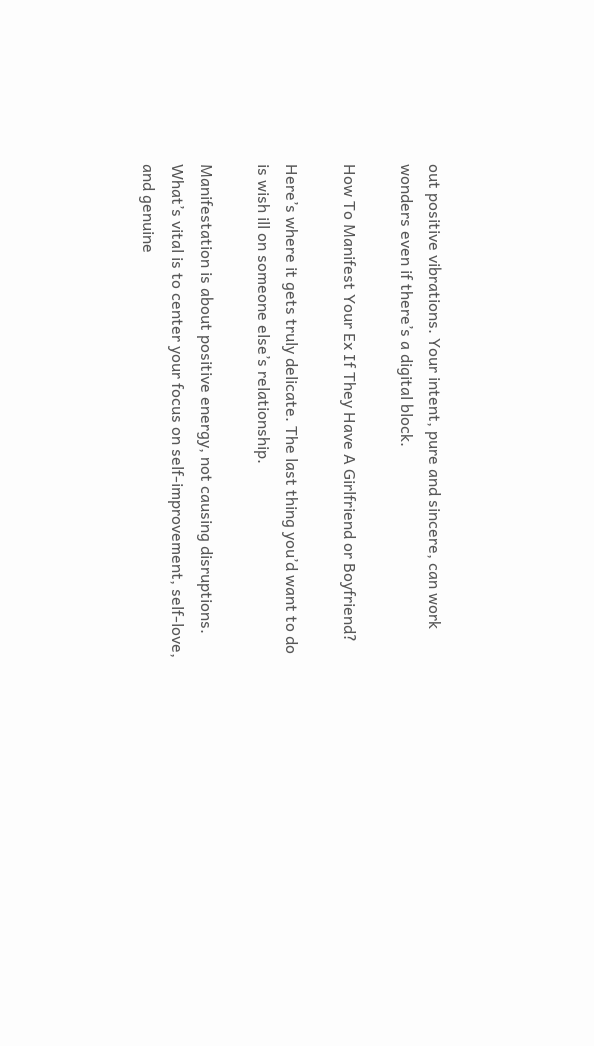out positive vibrations. Your intent, pure and sincere, can work wonders even if there’s a digital block.

How To Manifest Your Ex If They Have A Girlfriend or Boyfriend?

Here’s where it gets truly delicate. The last thing you’d want to do is wish ill on someone else’s relationship.

Manifestation is about positive energy, not causing disruptions. What’s vital is to center your focus on self-improvement, self-love, and genuine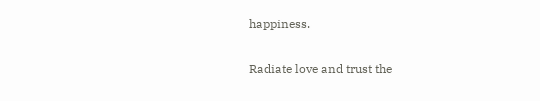happiness.

Radiate love and trust the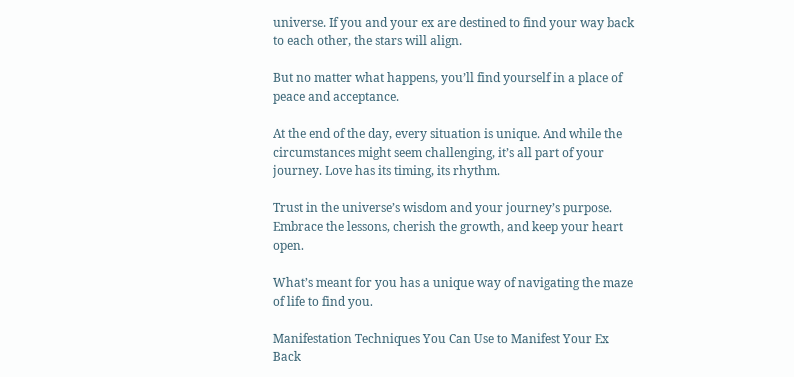universe. If you and your ex are destined to find your way back to each other, the stars will align.

But no matter what happens, you’ll find yourself in a place of peace and acceptance.

At the end of the day, every situation is unique. And while the circumstances might seem challenging, it’s all part of your journey. Love has its timing, its rhythm.

Trust in the universe’s wisdom and your journey’s purpose. Embrace the lessons, cherish the growth, and keep your heart open.

What’s meant for you has a unique way of navigating the maze of life to find you.

Manifestation Techniques You Can Use to Manifest Your Ex Back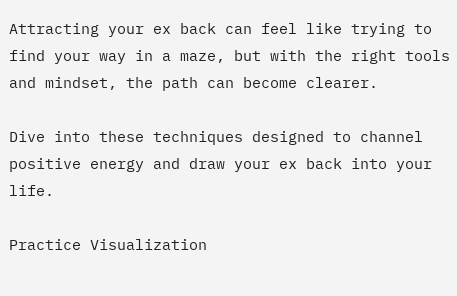Attracting your ex back can feel like trying to find your way in a maze, but with the right tools and mindset, the path can become clearer.

Dive into these techniques designed to channel positive energy and draw your ex back into your life.

Practice Visualization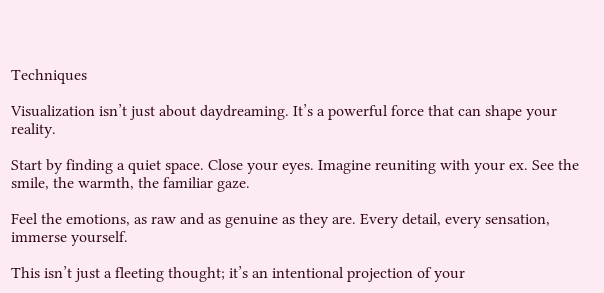Techniques

Visualization isn’t just about daydreaming. It’s a powerful force that can shape your reality.

Start by finding a quiet space. Close your eyes. Imagine reuniting with your ex. See the smile, the warmth, the familiar gaze.

Feel the emotions, as raw and as genuine as they are. Every detail, every sensation, immerse yourself.

This isn’t just a fleeting thought; it’s an intentional projection of your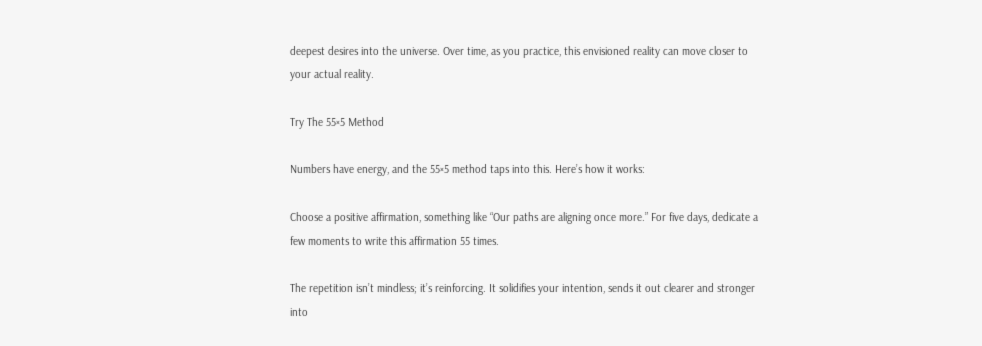deepest desires into the universe. Over time, as you practice, this envisioned reality can move closer to your actual reality.

Try The 55×5 Method

Numbers have energy, and the 55×5 method taps into this. Here’s how it works:

Choose a positive affirmation, something like “Our paths are aligning once more.” For five days, dedicate a few moments to write this affirmation 55 times.

The repetition isn’t mindless; it’s reinforcing. It solidifies your intention, sends it out clearer and stronger into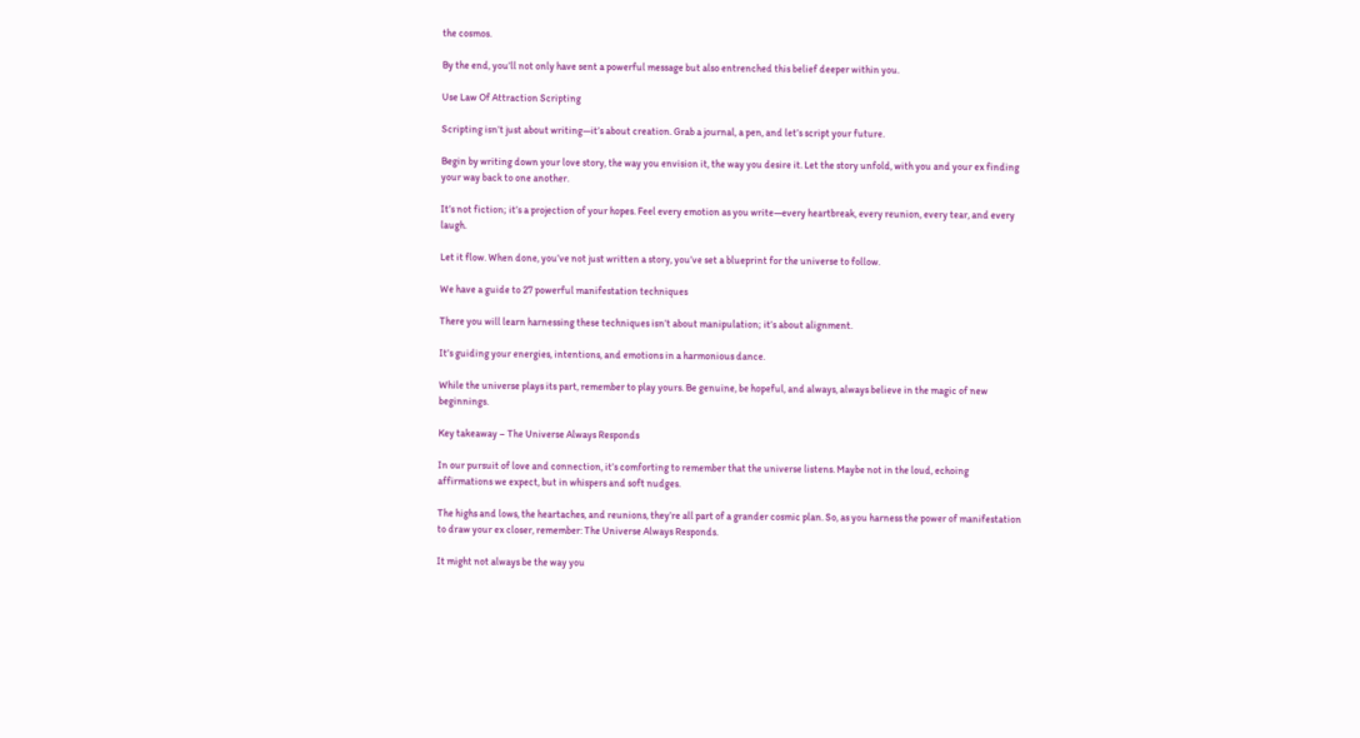the cosmos.

By the end, you’ll not only have sent a powerful message but also entrenched this belief deeper within you.

Use Law Of Attraction Scripting

Scripting isn’t just about writing—it’s about creation. Grab a journal, a pen, and let’s script your future.

Begin by writing down your love story, the way you envision it, the way you desire it. Let the story unfold, with you and your ex finding your way back to one another.

It’s not fiction; it’s a projection of your hopes. Feel every emotion as you write—every heartbreak, every reunion, every tear, and every laugh.

Let it flow. When done, you’ve not just written a story, you’ve set a blueprint for the universe to follow.

We have a guide to 27 powerful manifestation techniques

There you will learn harnessing these techniques isn’t about manipulation; it’s about alignment.

It’s guiding your energies, intentions, and emotions in a harmonious dance.

While the universe plays its part, remember to play yours. Be genuine, be hopeful, and always, always believe in the magic of new beginnings.

Key takeaway – The Universe Always Responds

In our pursuit of love and connection, it’s comforting to remember that the universe listens. Maybe not in the loud, echoing affirmations we expect, but in whispers and soft nudges.

The highs and lows, the heartaches, and reunions, they’re all part of a grander cosmic plan. So, as you harness the power of manifestation to draw your ex closer, remember: The Universe Always Responds.

It might not always be the way you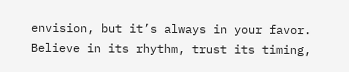envision, but it’s always in your favor. Believe in its rhythm, trust its timing,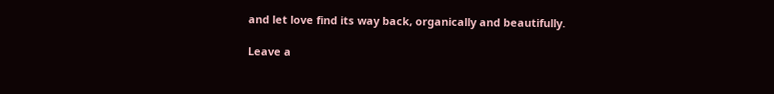and let love find its way back, organically and beautifully.

Leave a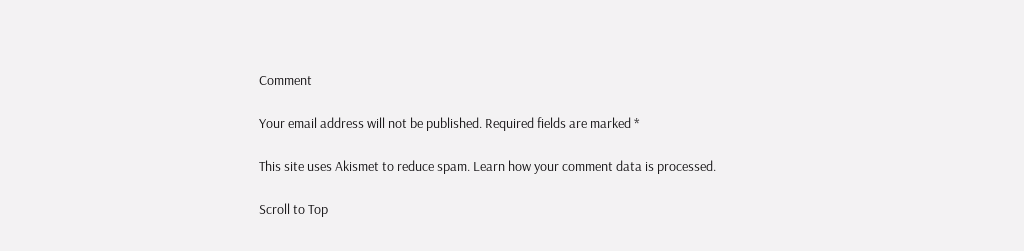Comment

Your email address will not be published. Required fields are marked *

This site uses Akismet to reduce spam. Learn how your comment data is processed.

Scroll to Top